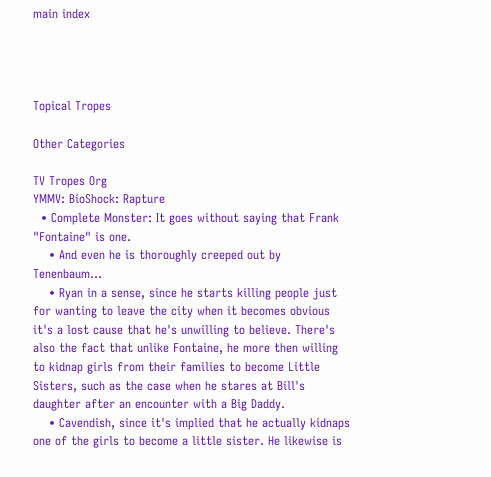main index




Topical Tropes

Other Categories

TV Tropes Org
YMMV: BioShock: Rapture
  • Complete Monster: It goes without saying that Frank "Fontaine" is one.
    • And even he is thoroughly creeped out by Tenenbaum...
    • Ryan in a sense, since he starts killing people just for wanting to leave the city when it becomes obvious it's a lost cause that he's unwilling to believe. There's also the fact that unlike Fontaine, he more then willing to kidnap girls from their families to become Little Sisters, such as the case when he stares at Bill's daughter after an encounter with a Big Daddy.
    • Cavendish, since it's implied that he actually kidnaps one of the girls to become a little sister. He likewise is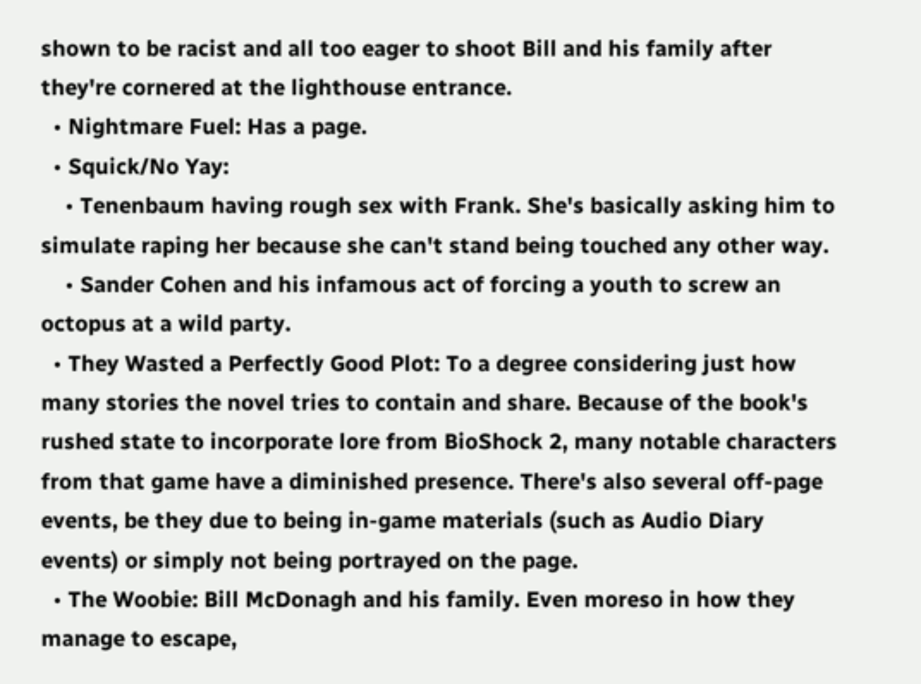shown to be racist and all too eager to shoot Bill and his family after they're cornered at the lighthouse entrance.
  • Nightmare Fuel: Has a page.
  • Squick/No Yay:
    • Tenenbaum having rough sex with Frank. She's basically asking him to simulate raping her because she can't stand being touched any other way.
    • Sander Cohen and his infamous act of forcing a youth to screw an octopus at a wild party.
  • They Wasted a Perfectly Good Plot: To a degree considering just how many stories the novel tries to contain and share. Because of the book's rushed state to incorporate lore from BioShock 2, many notable characters from that game have a diminished presence. There's also several off-page events, be they due to being in-game materials (such as Audio Diary events) or simply not being portrayed on the page.
  • The Woobie: Bill McDonagh and his family. Even moreso in how they manage to escape,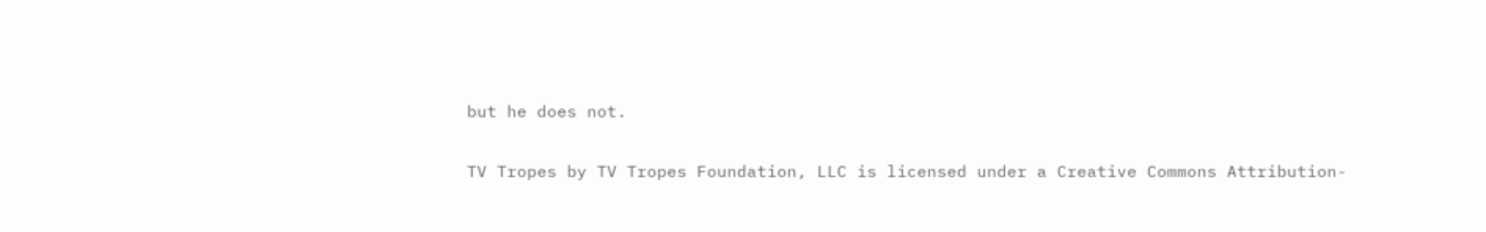but he does not.

TV Tropes by TV Tropes Foundation, LLC is licensed under a Creative Commons Attribution-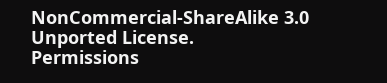NonCommercial-ShareAlike 3.0 Unported License.
Permissions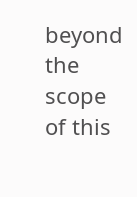beyond the scope of this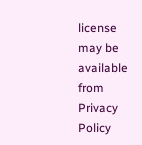license may be available from
Privacy Policy